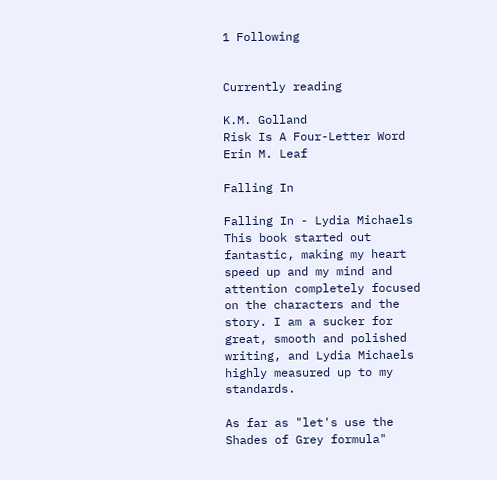1 Following


Currently reading

K.M. Golland
Risk Is A Four-Letter Word
Erin M. Leaf

Falling In

Falling In - Lydia Michaels This book started out fantastic, making my heart speed up and my mind and attention completely focused on the characters and the story. I am a sucker for great, smooth and polished writing, and Lydia Michaels highly measured up to my standards.

As far as "let's use the Shades of Grey formula"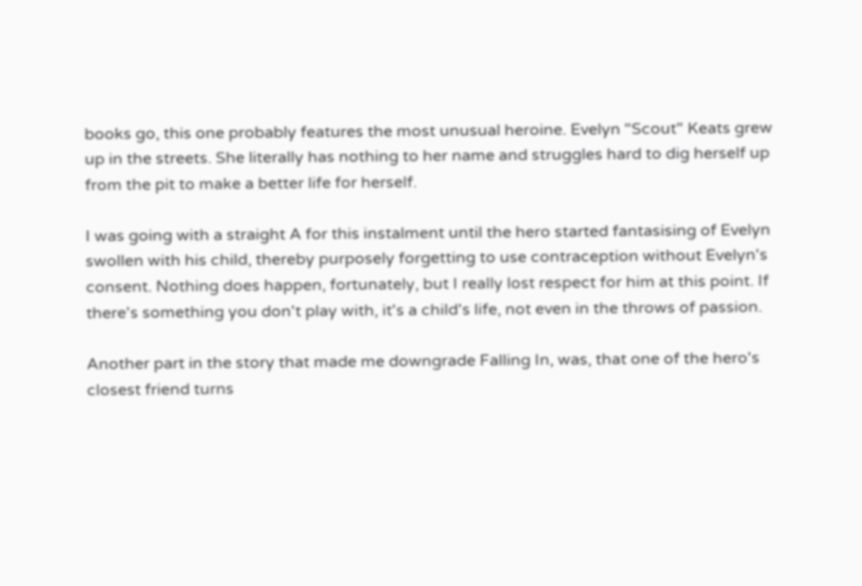books go, this one probably features the most unusual heroine. Evelyn "Scout" Keats grew up in the streets. She literally has nothing to her name and struggles hard to dig herself up from the pit to make a better life for herself.

I was going with a straight A for this instalment until the hero started fantasising of Evelyn swollen with his child, thereby purposely forgetting to use contraception without Evelyn's consent. Nothing does happen, fortunately, but I really lost respect for him at this point. If there's something you don't play with, it's a child's life, not even in the throws of passion.

Another part in the story that made me downgrade Falling In, was, that one of the hero's closest friend turns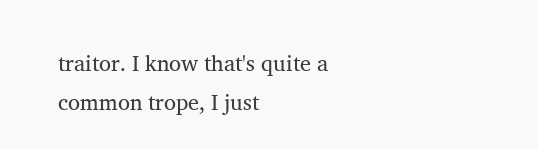traitor. I know that's quite a common trope, I just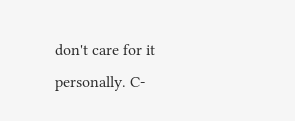don't care for it personally. C-